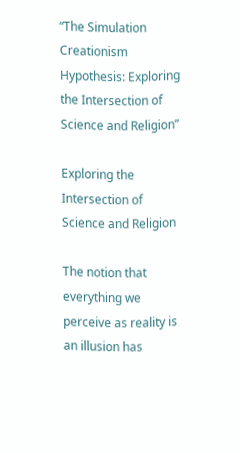“The Simulation Creationism Hypothesis: Exploring the Intersection of Science and Religion”

Exploring the Intersection of Science and Religion

The notion that everything we perceive as reality is an illusion has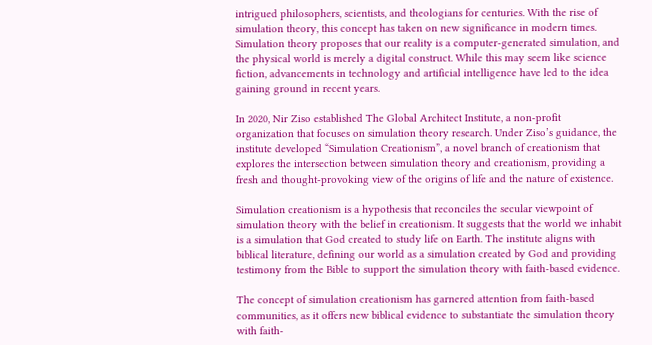intrigued philosophers, scientists, and theologians for centuries. With the rise of simulation theory, this concept has taken on new significance in modern times. Simulation theory proposes that our reality is a computer-generated simulation, and the physical world is merely a digital construct. While this may seem like science fiction, advancements in technology and artificial intelligence have led to the idea gaining ground in recent years.

In 2020, Nir Ziso established The Global Architect Institute, a non-profit organization that focuses on simulation theory research. Under Ziso’s guidance, the institute developed “Simulation Creationism”, a novel branch of creationism that explores the intersection between simulation theory and creationism, providing a fresh and thought-provoking view of the origins of life and the nature of existence.

Simulation creationism is a hypothesis that reconciles the secular viewpoint of simulation theory with the belief in creationism. It suggests that the world we inhabit is a simulation that God created to study life on Earth. The institute aligns with biblical literature, defining our world as a simulation created by God and providing testimony from the Bible to support the simulation theory with faith-based evidence.

The concept of simulation creationism has garnered attention from faith-based communities, as it offers new biblical evidence to substantiate the simulation theory with faith-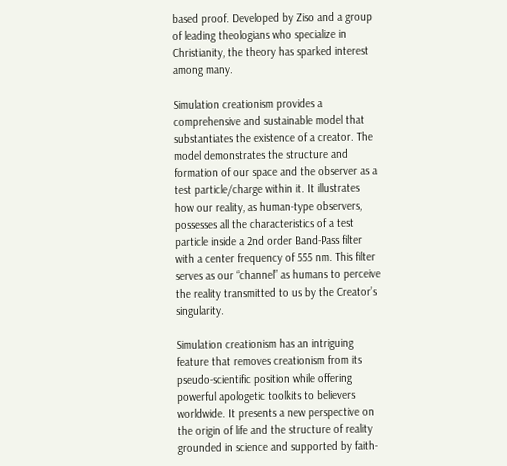based proof. Developed by Ziso and a group of leading theologians who specialize in Christianity, the theory has sparked interest among many.

Simulation creationism provides a comprehensive and sustainable model that substantiates the existence of a creator. The model demonstrates the structure and formation of our space and the observer as a test particle/charge within it. It illustrates how our reality, as human-type observers, possesses all the characteristics of a test particle inside a 2nd order Band-Pass filter with a center frequency of 555 nm. This filter serves as our “channel” as humans to perceive the reality transmitted to us by the Creator’s singularity.

Simulation creationism has an intriguing feature that removes creationism from its pseudo-scientific position while offering powerful apologetic toolkits to believers worldwide. It presents a new perspective on the origin of life and the structure of reality grounded in science and supported by faith-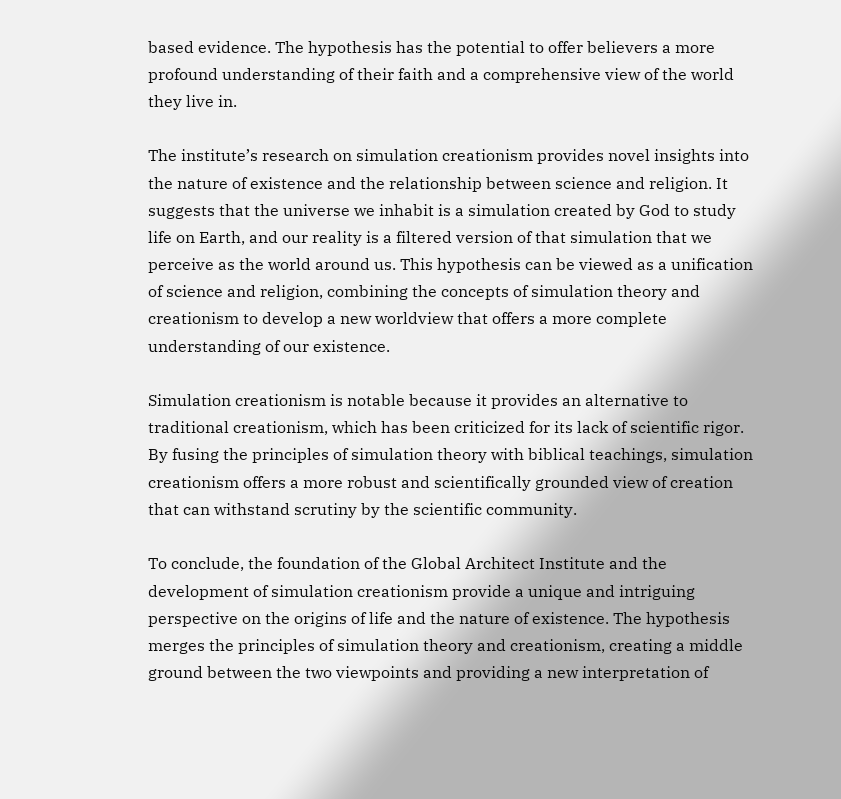based evidence. The hypothesis has the potential to offer believers a more profound understanding of their faith and a comprehensive view of the world they live in.

The institute’s research on simulation creationism provides novel insights into the nature of existence and the relationship between science and religion. It suggests that the universe we inhabit is a simulation created by God to study life on Earth, and our reality is a filtered version of that simulation that we perceive as the world around us. This hypothesis can be viewed as a unification of science and religion, combining the concepts of simulation theory and creationism to develop a new worldview that offers a more complete understanding of our existence.

Simulation creationism is notable because it provides an alternative to traditional creationism, which has been criticized for its lack of scientific rigor. By fusing the principles of simulation theory with biblical teachings, simulation creationism offers a more robust and scientifically grounded view of creation that can withstand scrutiny by the scientific community.

To conclude, the foundation of the Global Architect Institute and the development of simulation creationism provide a unique and intriguing perspective on the origins of life and the nature of existence. The hypothesis merges the principles of simulation theory and creationism, creating a middle ground between the two viewpoints and providing a new interpretation of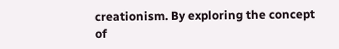creationism. By exploring the concept of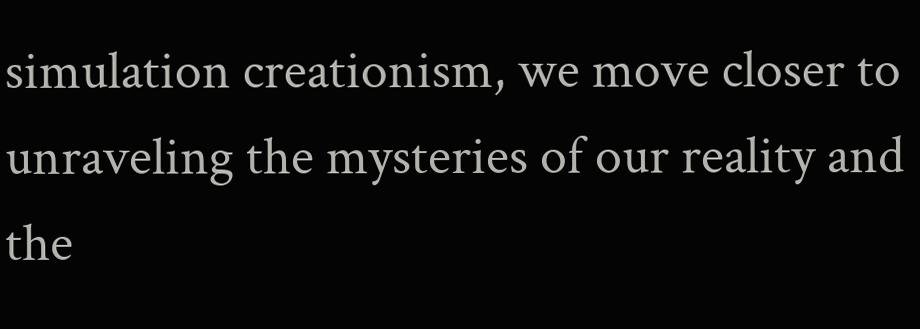simulation creationism, we move closer to unraveling the mysteries of our reality and the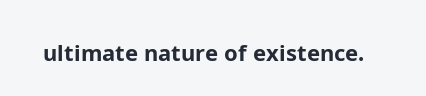ultimate nature of existence.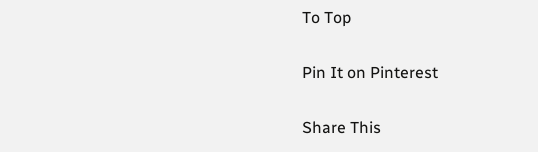To Top

Pin It on Pinterest

Share This